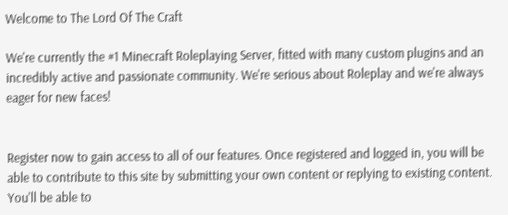Welcome to The Lord Of The Craft

We're currently the #1 Minecraft Roleplaying Server, fitted with many custom plugins and an incredibly active and passionate community. We're serious about Roleplay and we're always eager for new faces!


Register now to gain access to all of our features. Once registered and logged in, you will be able to contribute to this site by submitting your own content or replying to existing content. You'll be able to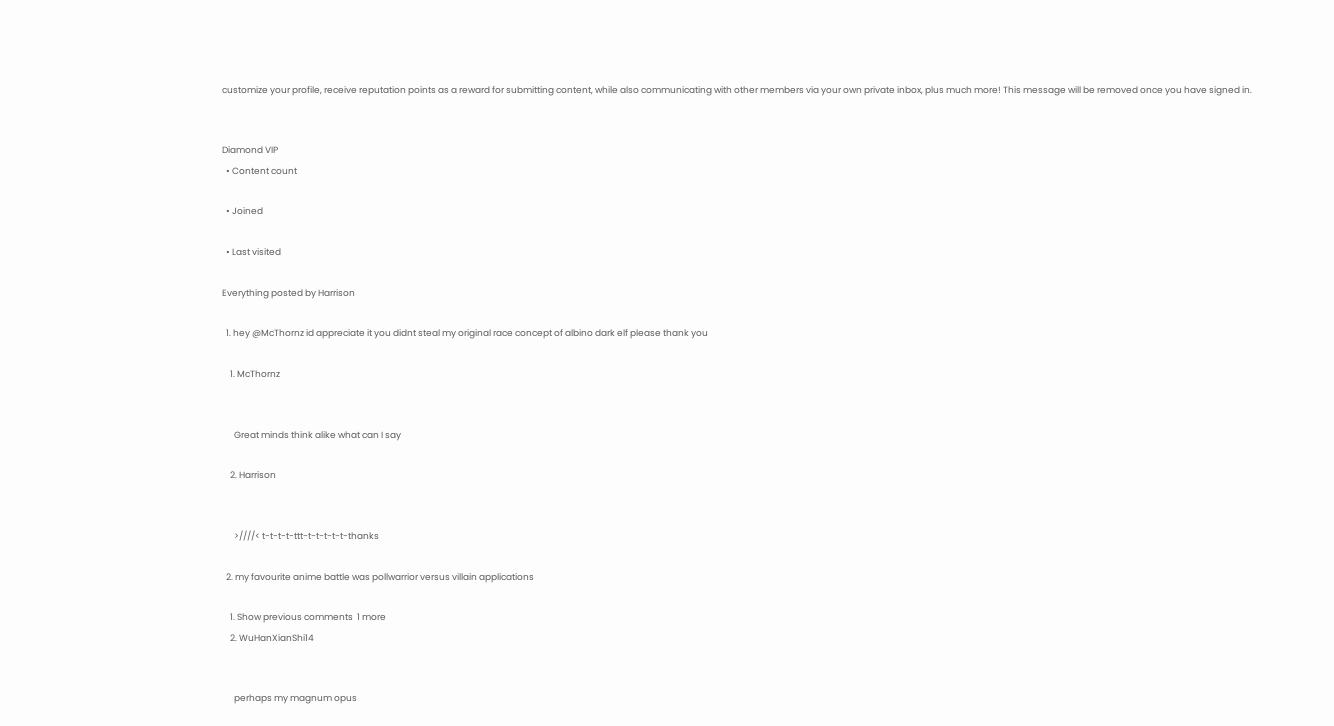customize your profile, receive reputation points as a reward for submitting content, while also communicating with other members via your own private inbox, plus much more! This message will be removed once you have signed in.


Diamond VIP
  • Content count

  • Joined

  • Last visited

Everything posted by Harrison

  1. hey @McThornz id appreciate it you didnt steal my original race concept of albino dark elf please thank you

    1. McThornz


      Great minds think alike what can I say

    2. Harrison


      >////< t-t-t-t-ttt-t-t-t-t-t-thanks

  2. my favourite anime battle was pollwarrior versus villain applications

    1. Show previous comments  1 more
    2. WuHanXianShi14


      perhaps my magnum opus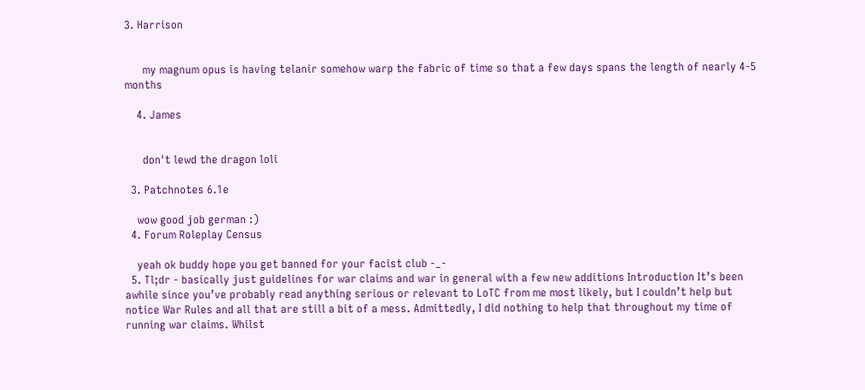3. Harrison


      my magnum opus is having telanir somehow warp the fabric of time so that a few days spans the length of nearly 4-5 months

    4. James


      don't lewd the dragon loli

  3. Patchnotes 6.1e

    wow good job german :)
  4. Forum Roleplay Census

    yeah ok buddy hope you get banned for your facist club -_-
  5. Tl;dr - basically just guidelines for war claims and war in general with a few new additions Introduction It’s been awhile since you’ve probably read anything serious or relevant to LoTC from me most likely, but I couldn’t help but notice War Rules and all that are still a bit of a mess. Admittedly, I did nothing to help that throughout my time of running war claims. Whilst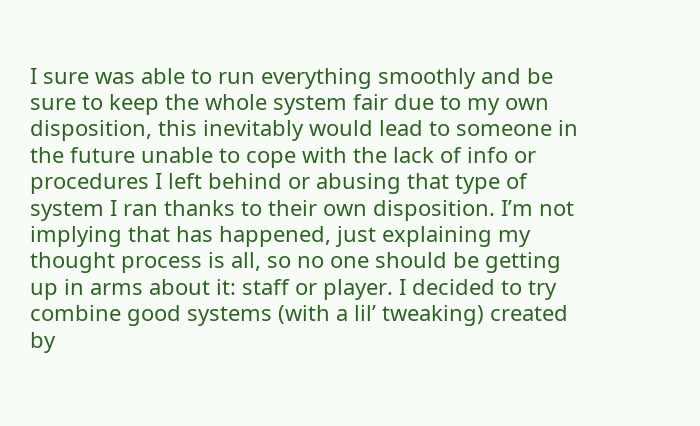I sure was able to run everything smoothly and be sure to keep the whole system fair due to my own disposition, this inevitably would lead to someone in the future unable to cope with the lack of info or procedures I left behind or abusing that type of system I ran thanks to their own disposition. I’m not implying that has happened, just explaining my thought process is all, so no one should be getting up in arms about it: staff or player. I decided to try combine good systems (with a lil’ tweaking) created by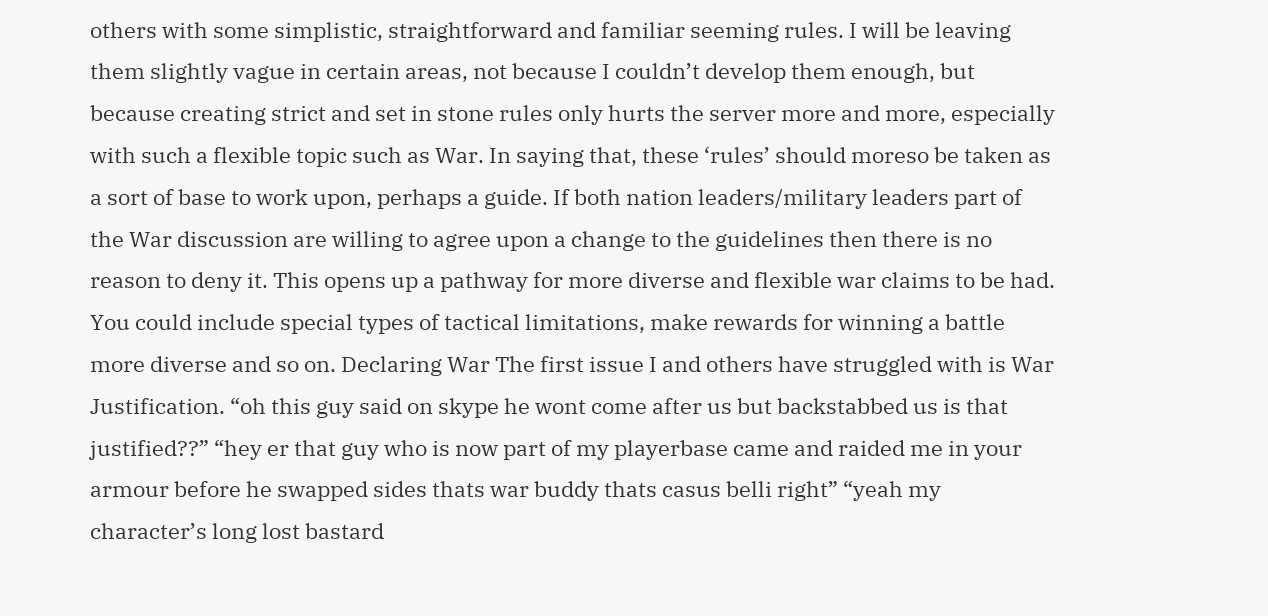others with some simplistic, straightforward and familiar seeming rules. I will be leaving them slightly vague in certain areas, not because I couldn’t develop them enough, but because creating strict and set in stone rules only hurts the server more and more, especially with such a flexible topic such as War. In saying that, these ‘rules’ should moreso be taken as a sort of base to work upon, perhaps a guide. If both nation leaders/military leaders part of the War discussion are willing to agree upon a change to the guidelines then there is no reason to deny it. This opens up a pathway for more diverse and flexible war claims to be had. You could include special types of tactical limitations, make rewards for winning a battle more diverse and so on. Declaring War The first issue I and others have struggled with is War Justification. “oh this guy said on skype he wont come after us but backstabbed us is that justified??” “hey er that guy who is now part of my playerbase came and raided me in your armour before he swapped sides thats war buddy thats casus belli right” “yeah my character’s long lost bastard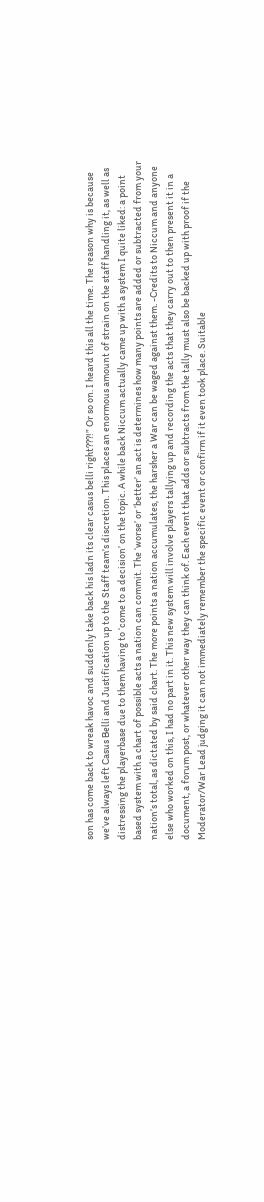son has come back to wreak havoc and suddenly take back his ladn its clear casus belli right???!” Or so on. I heard this all the time. The reason why is because we’ve always left Casus Belli and Justification up to the Staff team’s discretion. This places an enormous amount of strain on the staff handling it, as well as distressing the playerbase due to them having to ‘come to a decision’ on the topic. A while back Niccum actually came up with a system I quite liked: a point based system with a chart of possible acts a nation can commit. The ‘worse’ or ‘better’ an act is determines how many points are added or subtracted from your nation’s total, as dictated by said chart. The more points a nation accumulates, the harsher a War can be waged against them. -Credits to Niccum and anyone else who worked on this, I had no part in it. This new system will involve players tallying up and recording the acts that they carry out to then present it in a document, a forum post, or whatever other way they can think of. Each event that adds or subtracts from the tally must also be backed up with proof if the Moderator/War Lead judging it can not immediately remember the specific event or confirm if it even took place. Suitable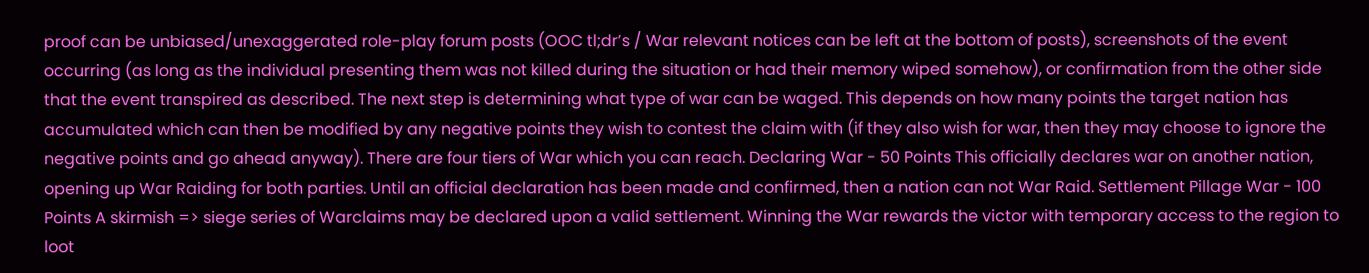proof can be unbiased/unexaggerated role-play forum posts (OOC tl;dr’s / War relevant notices can be left at the bottom of posts), screenshots of the event occurring (as long as the individual presenting them was not killed during the situation or had their memory wiped somehow), or confirmation from the other side that the event transpired as described. The next step is determining what type of war can be waged. This depends on how many points the target nation has accumulated which can then be modified by any negative points they wish to contest the claim with (if they also wish for war, then they may choose to ignore the negative points and go ahead anyway). There are four tiers of War which you can reach. Declaring War - 50 Points This officially declares war on another nation, opening up War Raiding for both parties. Until an official declaration has been made and confirmed, then a nation can not War Raid. Settlement Pillage War - 100 Points A skirmish => siege series of Warclaims may be declared upon a valid settlement. Winning the War rewards the victor with temporary access to the region to loot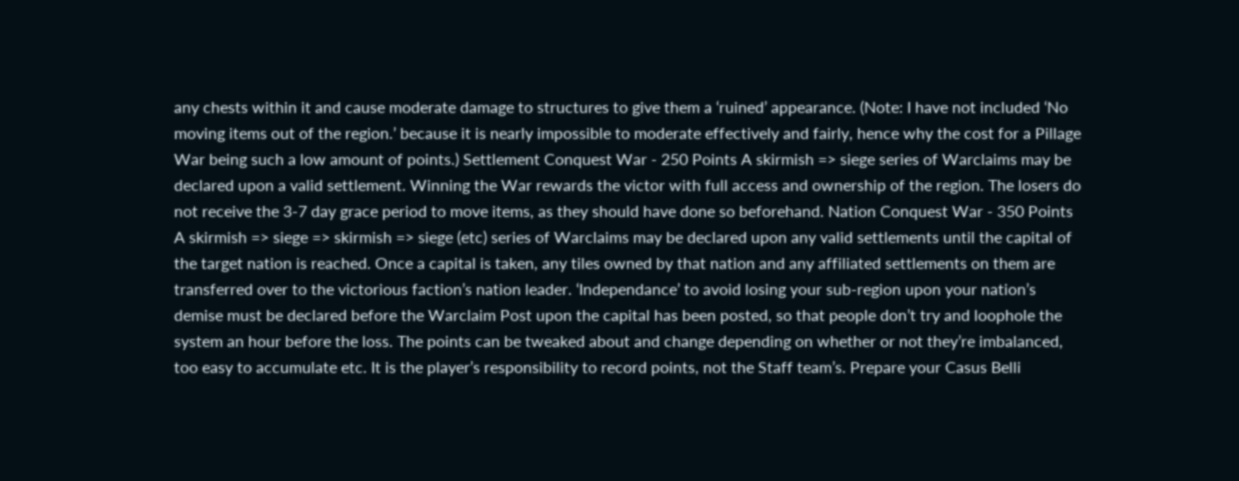any chests within it and cause moderate damage to structures to give them a ‘ruined’ appearance. (Note: I have not included ‘No moving items out of the region.’ because it is nearly impossible to moderate effectively and fairly, hence why the cost for a Pillage War being such a low amount of points.) Settlement Conquest War - 250 Points A skirmish => siege series of Warclaims may be declared upon a valid settlement. Winning the War rewards the victor with full access and ownership of the region. The losers do not receive the 3-7 day grace period to move items, as they should have done so beforehand. Nation Conquest War - 350 Points A skirmish => siege => skirmish => siege (etc) series of Warclaims may be declared upon any valid settlements until the capital of the target nation is reached. Once a capital is taken, any tiles owned by that nation and any affiliated settlements on them are transferred over to the victorious faction’s nation leader. ‘Independance’ to avoid losing your sub-region upon your nation’s demise must be declared before the Warclaim Post upon the capital has been posted, so that people don’t try and loophole the system an hour before the loss. The points can be tweaked about and change depending on whether or not they’re imbalanced, too easy to accumulate etc. It is the player’s responsibility to record points, not the Staff team’s. Prepare your Casus Belli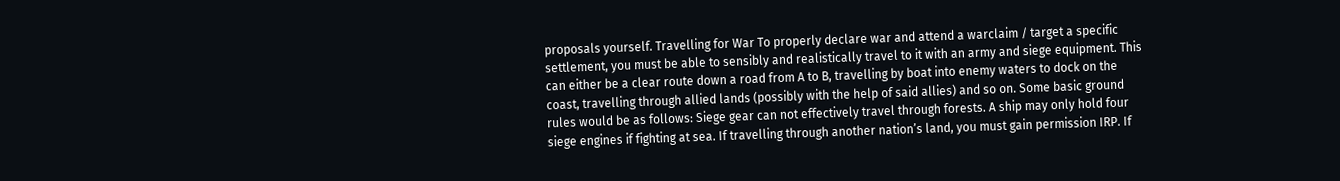proposals yourself. Travelling for War To properly declare war and attend a warclaim / target a specific settlement, you must be able to sensibly and realistically travel to it with an army and siege equipment. This can either be a clear route down a road from A to B, travelling by boat into enemy waters to dock on the coast, travelling through allied lands (possibly with the help of said allies) and so on. Some basic ground rules would be as follows: Siege gear can not effectively travel through forests. A ship may only hold four siege engines if fighting at sea. If travelling through another nation’s land, you must gain permission IRP. If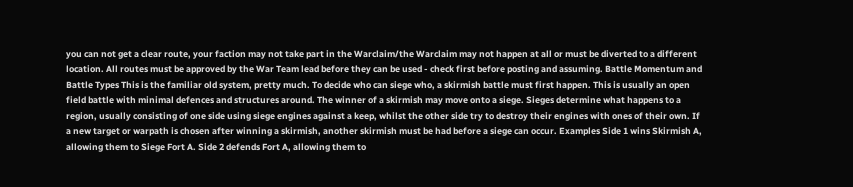you can not get a clear route, your faction may not take part in the Warclaim/the Warclaim may not happen at all or must be diverted to a different location. All routes must be approved by the War Team lead before they can be used - check first before posting and assuming. Battle Momentum and Battle Types This is the familiar old system, pretty much. To decide who can siege who, a skirmish battle must first happen. This is usually an open field battle with minimal defences and structures around. The winner of a skirmish may move onto a siege. Sieges determine what happens to a region, usually consisting of one side using siege engines against a keep, whilst the other side try to destroy their engines with ones of their own. If a new target or warpath is chosen after winning a skirmish, another skirmish must be had before a siege can occur. Examples Side 1 wins Skirmish A, allowing them to Siege Fort A. Side 2 defends Fort A, allowing them to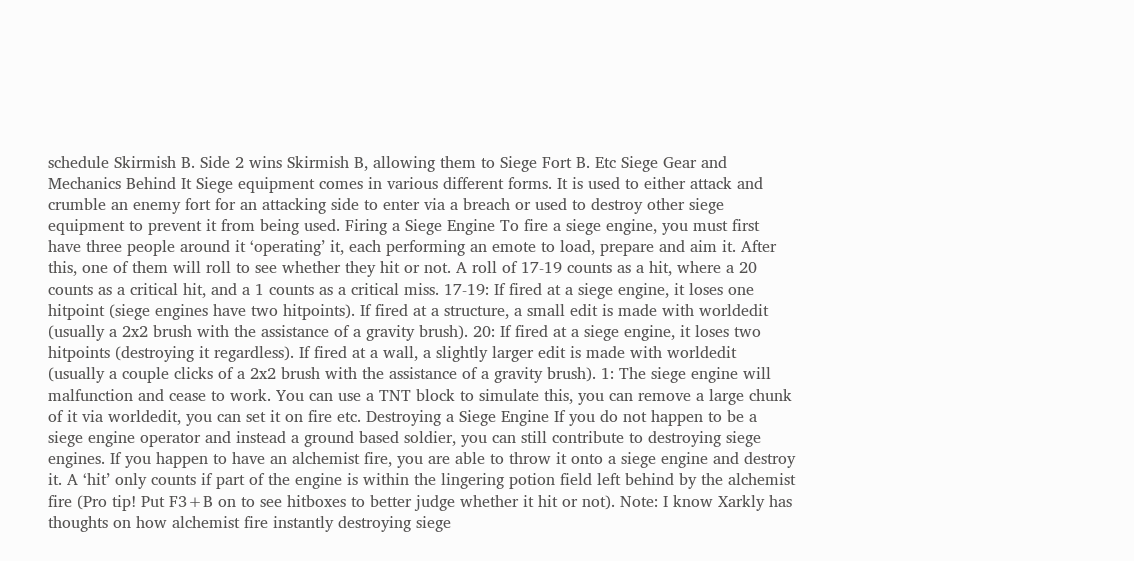schedule Skirmish B. Side 2 wins Skirmish B, allowing them to Siege Fort B. Etc Siege Gear and Mechanics Behind It Siege equipment comes in various different forms. It is used to either attack and crumble an enemy fort for an attacking side to enter via a breach or used to destroy other siege equipment to prevent it from being used. Firing a Siege Engine To fire a siege engine, you must first have three people around it ‘operating’ it, each performing an emote to load, prepare and aim it. After this, one of them will roll to see whether they hit or not. A roll of 17-19 counts as a hit, where a 20 counts as a critical hit, and a 1 counts as a critical miss. 17-19: If fired at a siege engine, it loses one hitpoint (siege engines have two hitpoints). If fired at a structure, a small edit is made with worldedit (usually a 2x2 brush with the assistance of a gravity brush). 20: If fired at a siege engine, it loses two hitpoints (destroying it regardless). If fired at a wall, a slightly larger edit is made with worldedit (usually a couple clicks of a 2x2 brush with the assistance of a gravity brush). 1: The siege engine will malfunction and cease to work. You can use a TNT block to simulate this, you can remove a large chunk of it via worldedit, you can set it on fire etc. Destroying a Siege Engine If you do not happen to be a siege engine operator and instead a ground based soldier, you can still contribute to destroying siege engines. If you happen to have an alchemist fire, you are able to throw it onto a siege engine and destroy it. A ‘hit’ only counts if part of the engine is within the lingering potion field left behind by the alchemist fire (Pro tip! Put F3+B on to see hitboxes to better judge whether it hit or not). Note: I know Xarkly has thoughts on how alchemist fire instantly destroying siege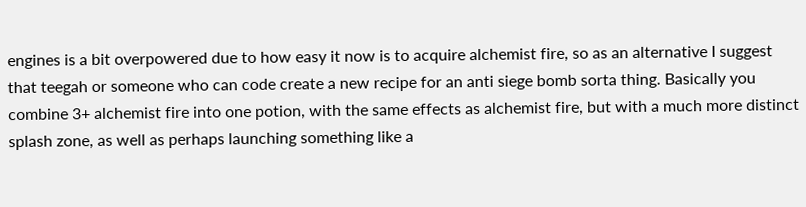engines is a bit overpowered due to how easy it now is to acquire alchemist fire, so as an alternative I suggest that teegah or someone who can code create a new recipe for an anti siege bomb sorta thing. Basically you combine 3+ alchemist fire into one potion, with the same effects as alchemist fire, but with a much more distinct splash zone, as well as perhaps launching something like a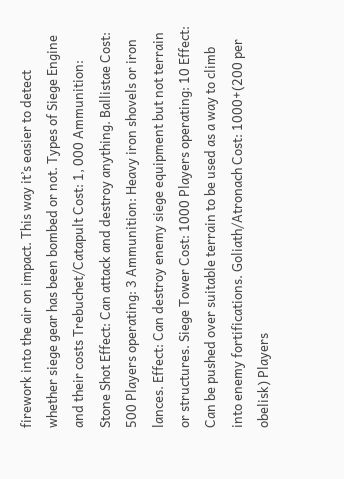firework into the air on impact. This way it’s easier to detect whether siege gear has been bombed or not. Types of Siege Engine and their costs Trebuchet/Catapult Cost: 1, 000 Ammunition: Stone Shot Effect: Can attack and destroy anything. Ballistae Cost: 500 Players operating: 3 Ammunition: Heavy iron shovels or iron lances. Effect: Can destroy enemy siege equipment but not terrain or structures. Siege Tower Cost: 1000 Players operating: 10 Effect: Can be pushed over suitable terrain to be used as a way to climb into enemy fortifications. Goliath/Atronach Cost: 1000+(200 per obelisk) Players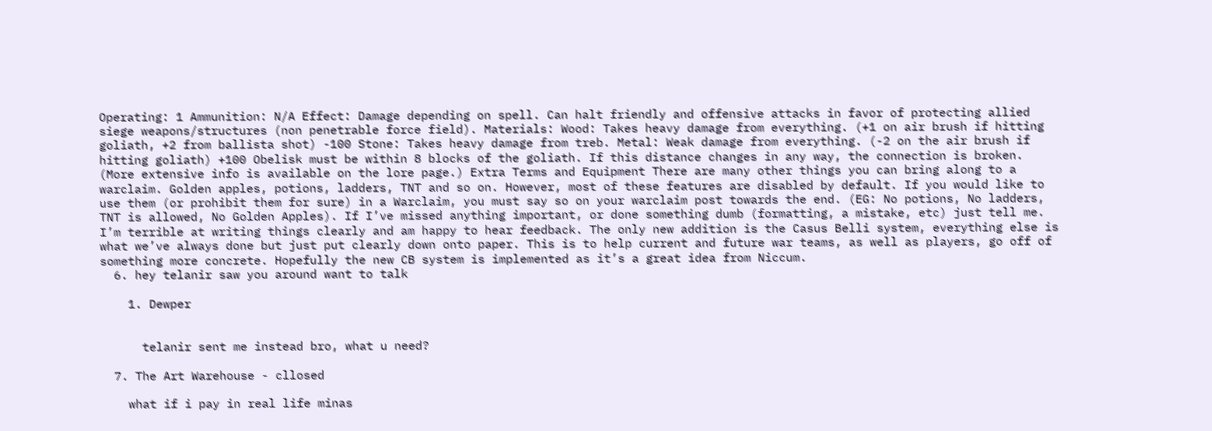Operating: 1 Ammunition: N/A Effect: Damage depending on spell. Can halt friendly and offensive attacks in favor of protecting allied siege weapons/structures (non penetrable force field). Materials: Wood: Takes heavy damage from everything. (+1 on air brush if hitting goliath, +2 from ballista shot) -100 Stone: Takes heavy damage from treb. Metal: Weak damage from everything. (-2 on the air brush if hitting goliath) +100 Obelisk must be within 8 blocks of the goliath. If this distance changes in any way, the connection is broken. (More extensive info is available on the lore page.) Extra Terms and Equipment There are many other things you can bring along to a warclaim. Golden apples, potions, ladders, TNT and so on. However, most of these features are disabled by default. If you would like to use them (or prohibit them for sure) in a Warclaim, you must say so on your warclaim post towards the end. (EG: No potions, No ladders, TNT is allowed, No Golden Apples). If I’ve missed anything important, or done something dumb (formatting, a mistake, etc) just tell me. I’m terrible at writing things clearly and am happy to hear feedback. The only new addition is the Casus Belli system, everything else is what we’ve always done but just put clearly down onto paper. This is to help current and future war teams, as well as players, go off of something more concrete. Hopefully the new CB system is implemented as it’s a great idea from Niccum.
  6. hey telanir saw you around want to talk

    1. Dewper


      telanir sent me instead bro, what u need?

  7. The Art Warehouse - cllosed

    what if i pay in real life minas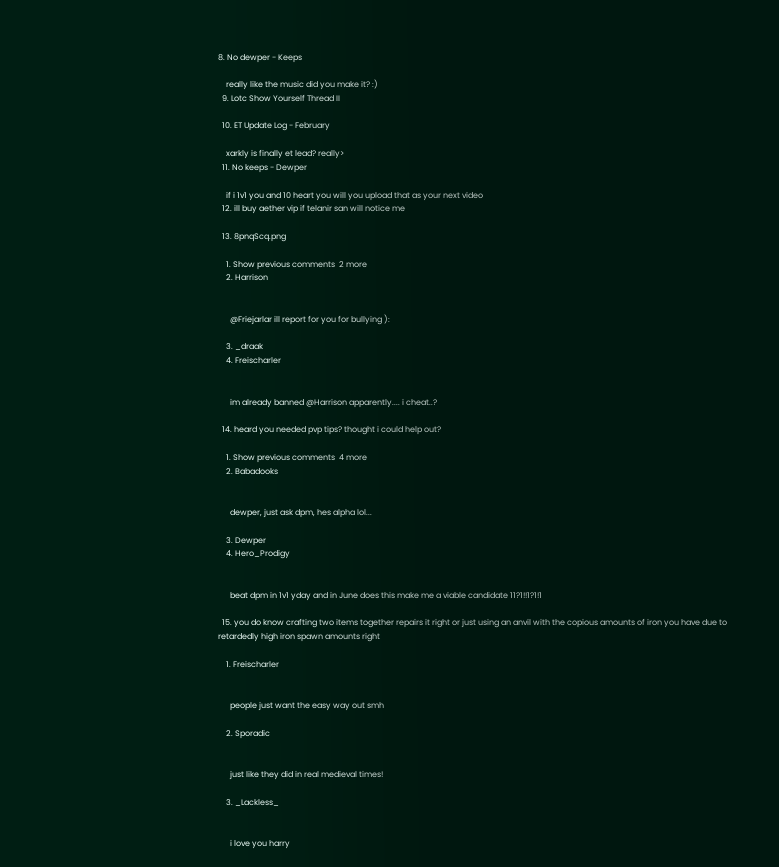8. No dewper - Keeps

    really like the music did you make it? :)
  9. Lotc Show Yourself Thread II

  10. ET Update Log - February

    xarkly is finally et lead? really>
  11. No keeps - Dewper

    if i 1v1 you and 10 heart you will you upload that as your next video
  12. ill buy aether vip if telanir san will notice me

  13. 8pnqScq.png

    1. Show previous comments  2 more
    2. Harrison


      @Friejarlar ill report for you for bullying ):

    3. _draak
    4. Freischarler


      im already banned @Harrison apparently.... i cheat..?

  14. heard you needed pvp tips? thought i could help out?

    1. Show previous comments  4 more
    2. Babadooks


      dewper, just ask dpm, hes alpha lol...

    3. Dewper
    4. Hero_Prodigy


      beat dpm in 1v1 yday and in June does this make me a viable candidate 11?1!!1?1!1

  15. you do know crafting two items together repairs it right or just using an anvil with the copious amounts of iron you have due to retardedly high iron spawn amounts right

    1. Freischarler


      people just want the easy way out smh

    2. Sporadic


      just like they did in real medieval times!

    3. _Lackless_


      i love you harry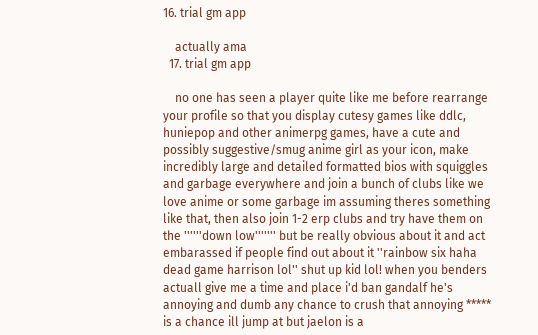16. trial gm app

    actually ama
  17. trial gm app

    no one has seen a player quite like me before rearrange your profile so that you display cutesy games like ddlc, huniepop and other animerpg games, have a cute and possibly suggestive/smug anime girl as your icon, make incredibly large and detailed formatted bios with squiggles and garbage everywhere and join a bunch of clubs like we love anime or some garbage im assuming theres something like that, then also join 1-2 erp clubs and try have them on the ''''''down low''''''' but be really obvious about it and act embarassed if people find out about it ''rainbow six haha dead game harrison lol'' shut up kid lol! when you benders actuall give me a time and place i'd ban gandalf he's annoying and dumb any chance to crush that annoying ***** is a chance ill jump at but jaelon is a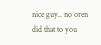nice guy.. no oren did that to you